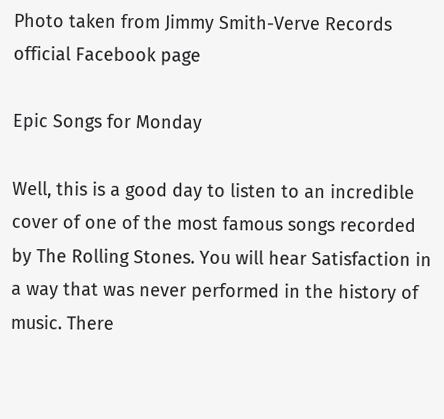Photo taken from Jimmy Smith-Verve Records official Facebook page

Epic Songs for Monday

Well, this is a good day to listen to an incredible cover of one of the most famous songs recorded by The Rolling Stones. You will hear Satisfaction in a way that was never performed in the history of music. There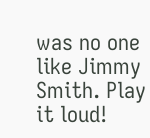was no one like Jimmy Smith. Play it loud!